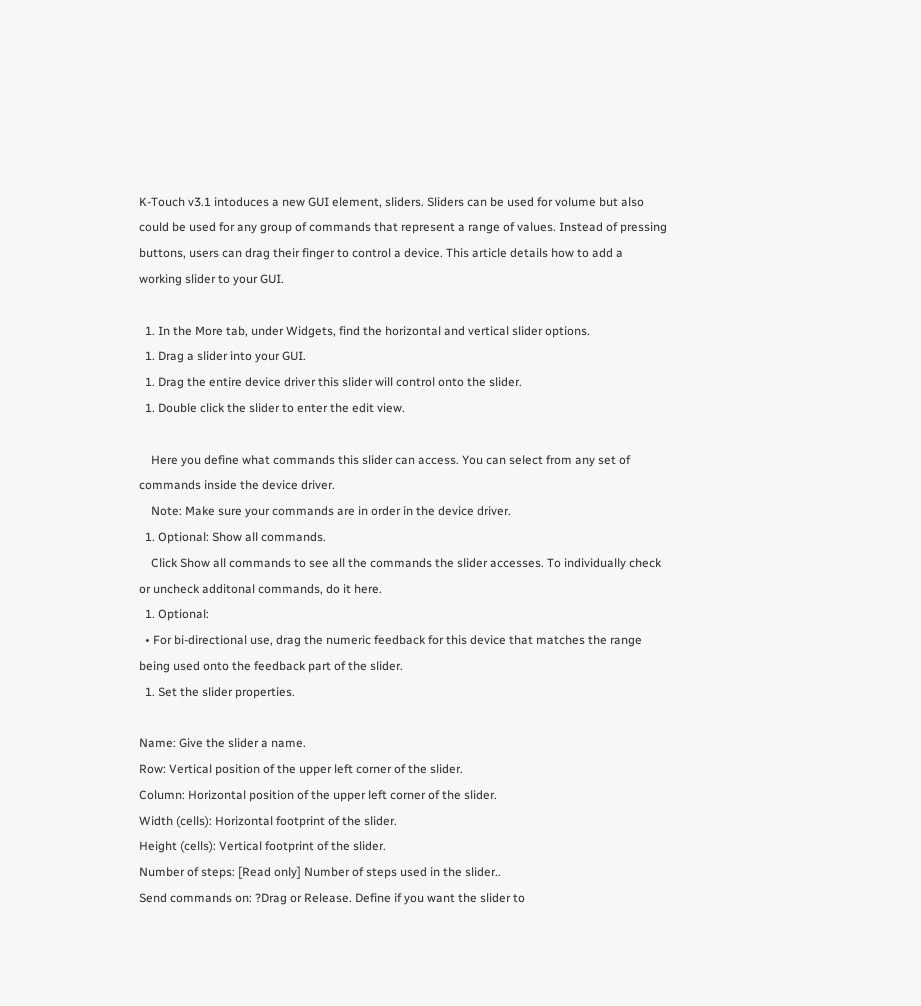K-Touch v3.1 intoduces a new GUI element, sliders. Sliders can be used for volume but also could be used for any group of commands that represent a range of values. Instead of pressing buttons, users can drag their finger to control a device. This article details how to add a working slider to your GUI.

  1. In the More tab, under Widgets, find the horizontal and vertical slider options.
  1. Drag a slider into your GUI.
  1. Drag the entire device driver this slider will control onto the slider.
  1. Double click the slider to enter the edit view.

    Here you define what commands this slider can access. You can select from any set of commands inside the device driver.
    Note: Make sure your commands are in order in the device driver.
  1. Optional: Show all commands.
    Click Show all commands to see all the commands the slider accesses. To individually check or uncheck additonal commands, do it here.
  1. Optional:
  • For bi-directional use, drag the numeric feedback for this device that matches the range being used onto the feedback part of the slider.
  1. Set the slider properties.

Name: Give the slider a name.
Row: Vertical position of the upper left corner of the slider.
Column: Horizontal position of the upper left corner of the slider.
Width (cells): Horizontal footprint of the slider.
Height (cells): Vertical footprint of the slider.
Number of steps: [Read only] Number of steps used in the slider..
Send commands on: ?Drag or Release. Define if you want the slider to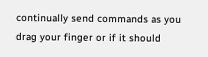continually send commands as you drag your finger or if it should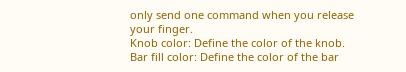only send one command when you release your finger.
Knob color: Define the color of the knob.
Bar fill color: Define the color of the bar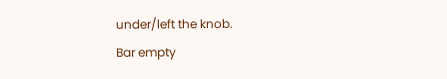under/left the knob.
Bar empty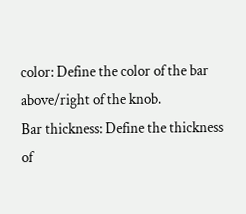color: Define the color of the bar above/right of the knob.
Bar thickness: Define the thickness of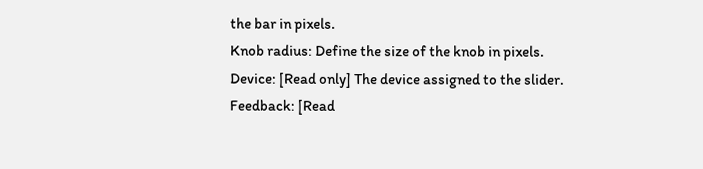the bar in pixels.
Knob radius: Define the size of the knob in pixels.
Device: [Read only] The device assigned to the slider.
Feedback: [Read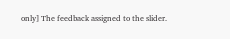only] The feedback assigned to the slider.